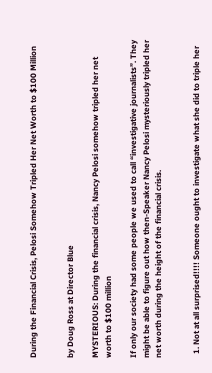During the Financial Crisis, Pelosi Somehow Tripled Her Net Worth to $100 Million


by Doug Ross at Director Blue

MYSTERIOUS: During the financial crisis, Nancy Pelosi somehow tripled her net worth to $100 million

If only our society had some people we used to call “investigative journalists”. They might be able to figure out how then-Speaker Nancy Pelosi mysteriously tripled her net worth during the height of the financial crisis.


  1. Not at all surprised!!!! Someone ought to investigate what she did to triple her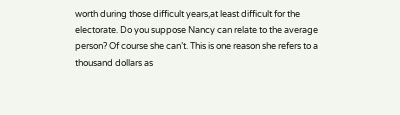worth during those difficult years,at least difficult for the electorate. Do you suppose Nancy can relate to the average person? Of course she can’t. This is one reason she refers to a thousand dollars as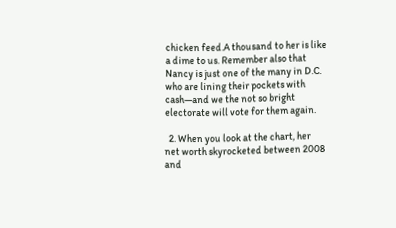chicken feed.A thousand to her is like a dime to us. Remember also that Nancy is just one of the many in D.C. who are lining their pockets with cash—and we the not so bright electorate will vote for them again.

  2. When you look at the chart, her net worth skyrocketed between 2008 and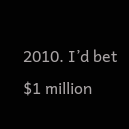2010. I’d bet $1 million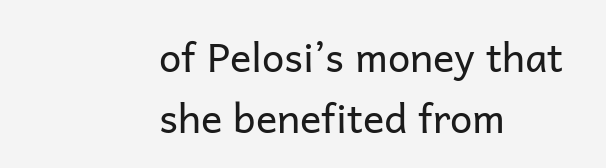of Pelosi’s money that she benefited from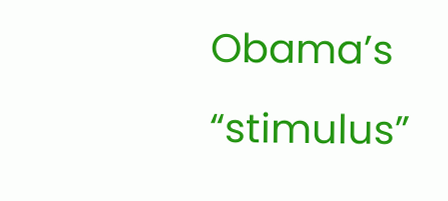Obama’s “stimulus”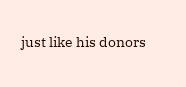just like his donors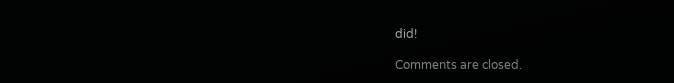did!

Comments are closed.